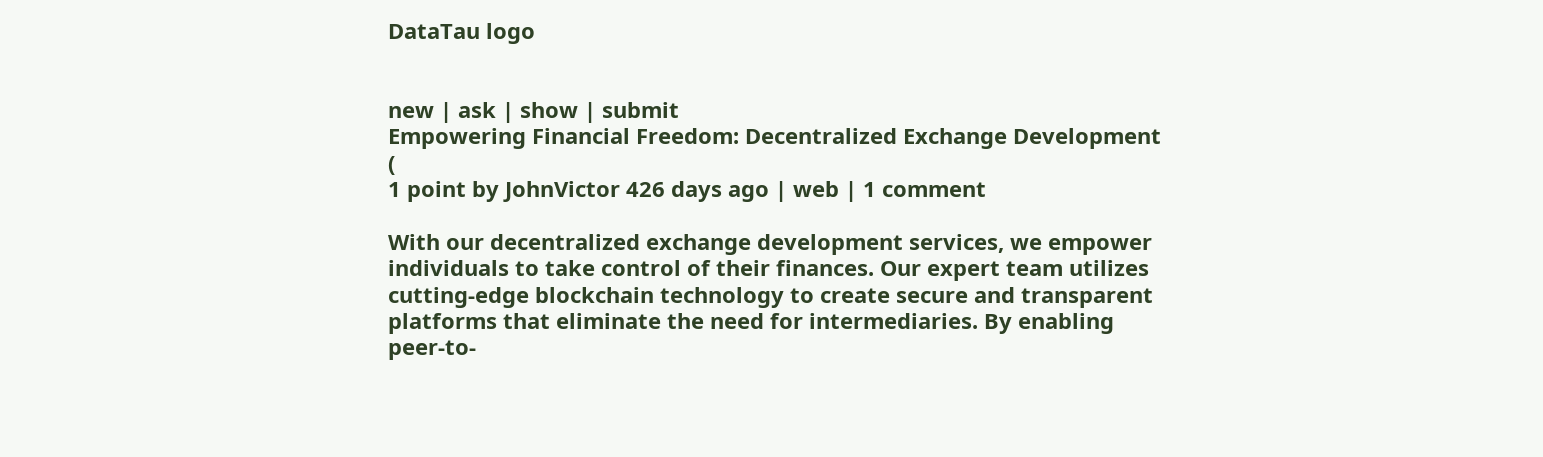DataTau logo


new | ask | show | submit
Empowering Financial Freedom: Decentralized Exchange Development (
1 point by JohnVictor 426 days ago | web | 1 comment

With our decentralized exchange development services, we empower individuals to take control of their finances. Our expert team utilizes cutting-edge blockchain technology to create secure and transparent platforms that eliminate the need for intermediaries. By enabling peer-to-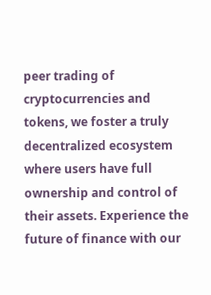peer trading of cryptocurrencies and tokens, we foster a truly decentralized ecosystem where users have full ownership and control of their assets. Experience the future of finance with our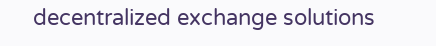decentralized exchange solutions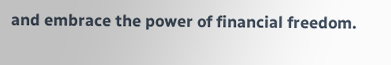and embrace the power of financial freedom.